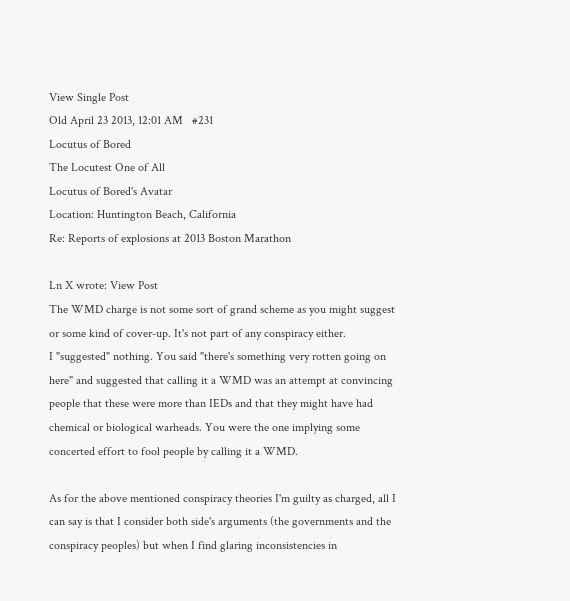View Single Post
Old April 23 2013, 12:01 AM   #231
Locutus of Bored
The Locutest One of All
Locutus of Bored's Avatar
Location: Huntington Beach, California
Re: Reports of explosions at 2013 Boston Marathon

Ln X wrote: View Post
The WMD charge is not some sort of grand scheme as you might suggest or some kind of cover-up. It's not part of any conspiracy either.
I "suggested" nothing. You said "there's something very rotten going on here" and suggested that calling it a WMD was an attempt at convincing people that these were more than IEDs and that they might have had chemical or biological warheads. You were the one implying some concerted effort to fool people by calling it a WMD.

As for the above mentioned conspiracy theories I'm guilty as charged, all I can say is that I consider both side's arguments (the governments and the conspiracy peoples) but when I find glaring inconsistencies in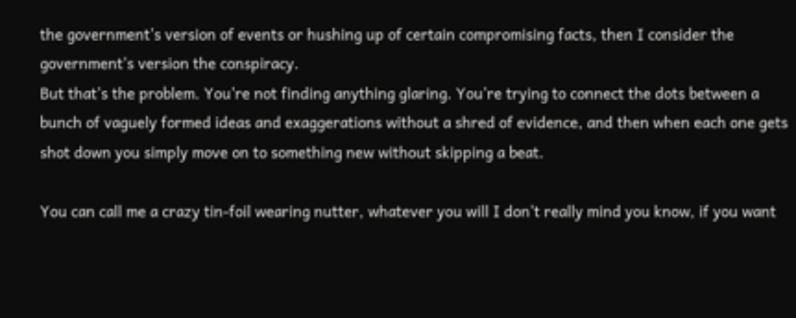the government's version of events or hushing up of certain compromising facts, then I consider the government's version the conspiracy.
But that's the problem. You're not finding anything glaring. You're trying to connect the dots between a bunch of vaguely formed ideas and exaggerations without a shred of evidence, and then when each one gets shot down you simply move on to something new without skipping a beat.

You can call me a crazy tin-foil wearing nutter, whatever you will I don't really mind you know, if you want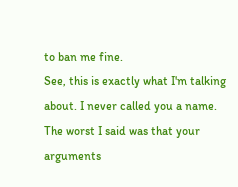to ban me fine.
See, this is exactly what I'm talking about. I never called you a name. The worst I said was that your arguments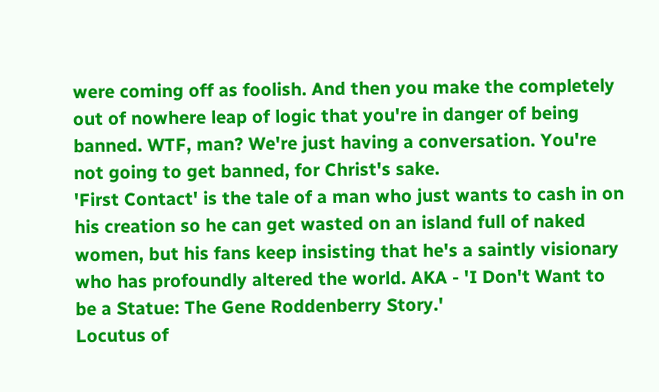were coming off as foolish. And then you make the completely out of nowhere leap of logic that you're in danger of being banned. WTF, man? We're just having a conversation. You're not going to get banned, for Christ's sake.
'First Contact' is the tale of a man who just wants to cash in on his creation so he can get wasted on an island full of naked women, but his fans keep insisting that he's a saintly visionary who has profoundly altered the world. AKA - 'I Don't Want to be a Statue: The Gene Roddenberry Story.'
Locutus of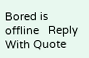Bored is offline   Reply With Quote